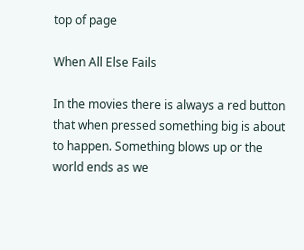top of page

When All Else Fails

In the movies there is always a red button that when pressed something big is about to happen. Something blows up or the world ends as we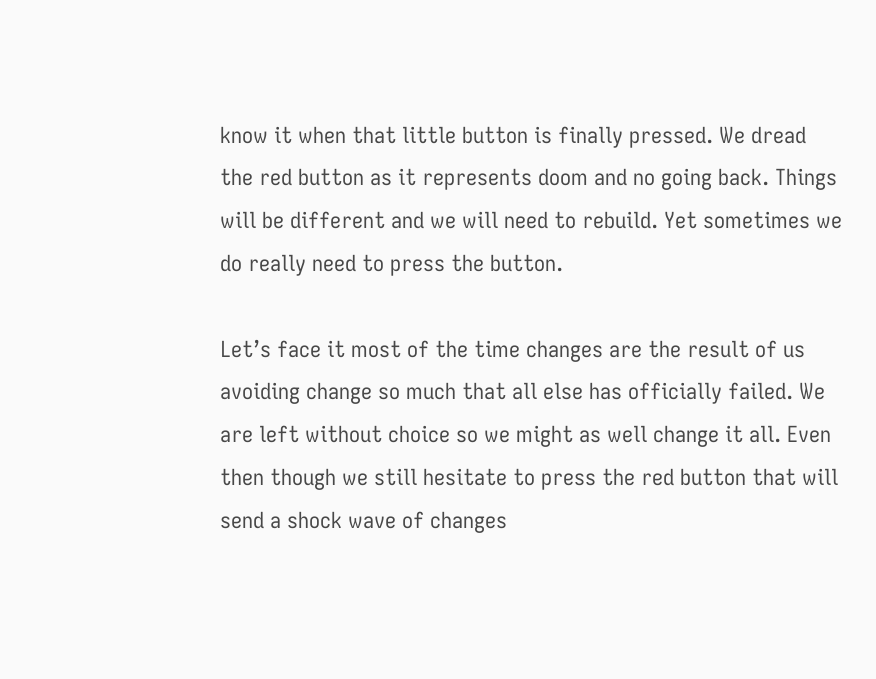know it when that little button is finally pressed. We dread the red button as it represents doom and no going back. Things will be different and we will need to rebuild. Yet sometimes we do really need to press the button.

Let’s face it most of the time changes are the result of us avoiding change so much that all else has officially failed. We are left without choice so we might as well change it all. Even then though we still hesitate to press the red button that will send a shock wave of changes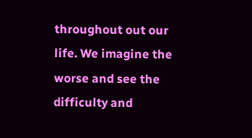throughout out our life. We imagine the worse and see the difficulty and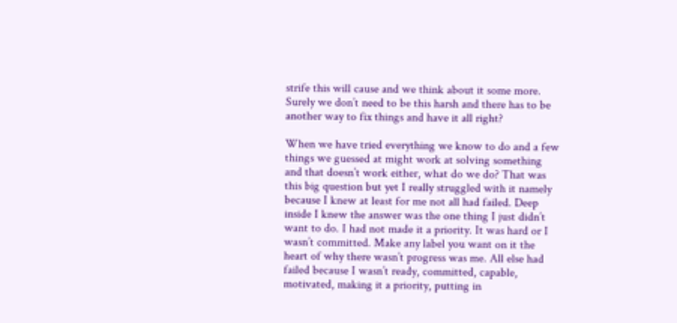strife this will cause and we think about it some more. Surely we don’t need to be this harsh and there has to be another way to fix things and have it all right?

When we have tried everything we know to do and a few things we guessed at might work at solving something and that doesn’t work either, what do we do? That was this big question but yet I really struggled with it namely because I knew at least for me not all had failed. Deep inside I knew the answer was the one thing I just didn’t want to do. I had not made it a priority. It was hard or I wasn’t committed. Make any label you want on it the heart of why there wasn’t progress was me. All else had failed because I wasn’t ready, committed, capable, motivated, making it a priority, putting in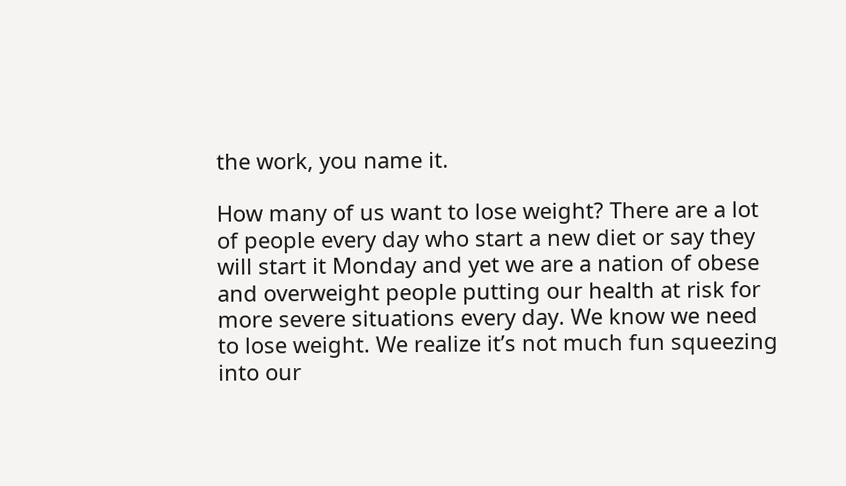the work, you name it.

How many of us want to lose weight? There are a lot of people every day who start a new diet or say they will start it Monday and yet we are a nation of obese and overweight people putting our health at risk for more severe situations every day. We know we need to lose weight. We realize it’s not much fun squeezing into our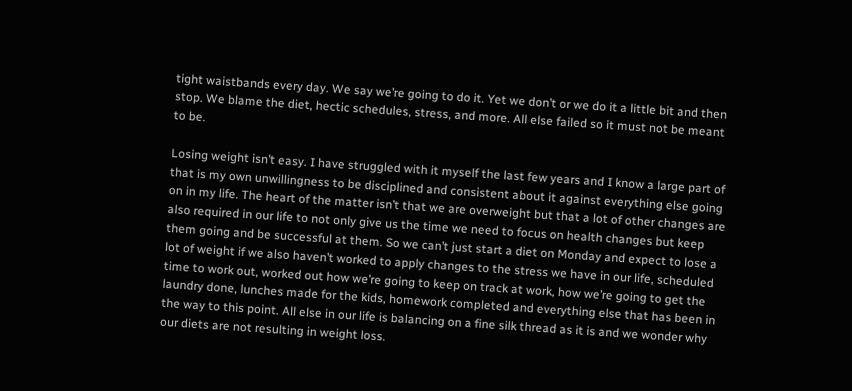tight waistbands every day. We say we’re going to do it. Yet we don’t or we do it a little bit and then stop. We blame the diet, hectic schedules, stress, and more. All else failed so it must not be meant to be.

Losing weight isn’t easy. I have struggled with it myself the last few years and I know a large part of that is my own unwillingness to be disciplined and consistent about it against everything else going on in my life. The heart of the matter isn’t that we are overweight but that a lot of other changes are also required in our life to not only give us the time we need to focus on health changes but keep them going and be successful at them. So we can’t just start a diet on Monday and expect to lose a lot of weight if we also haven’t worked to apply changes to the stress we have in our life, scheduled time to work out, worked out how we’re going to keep on track at work, how we’re going to get the laundry done, lunches made for the kids, homework completed and everything else that has been in the way to this point. All else in our life is balancing on a fine silk thread as it is and we wonder why our diets are not resulting in weight loss.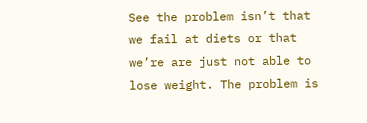See the problem isn’t that we fail at diets or that we’re are just not able to lose weight. The problem is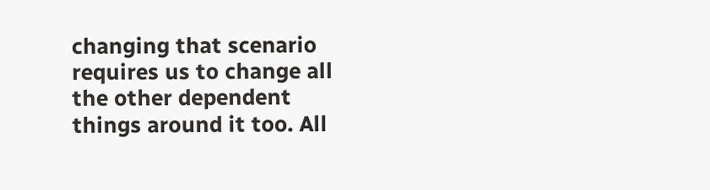changing that scenario requires us to change all the other dependent things around it too. All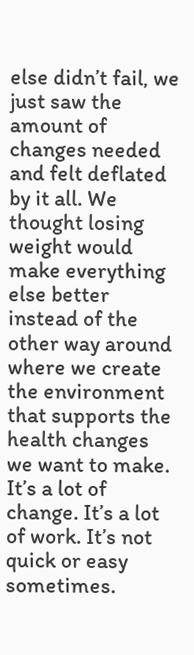else didn’t fail, we just saw the amount of changes needed and felt deflated by it all. We thought losing weight would make everything else better instead of the other way around where we create the environment that supports the health changes we want to make. It’s a lot of change. It’s a lot of work. It’s not quick or easy sometimes.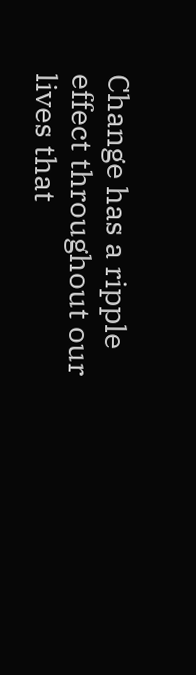Change has a ripple effect throughout our lives that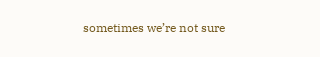sometimes we’re not sure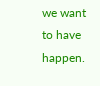we want to have happen.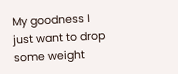My goodness I just want to drop some weight